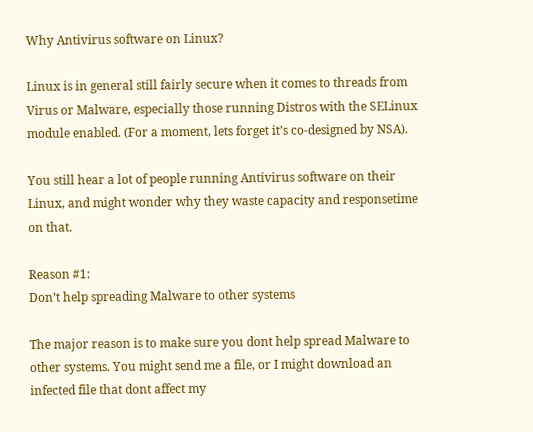Why Antivirus software on Linux?

Linux is in general still fairly secure when it comes to threads from Virus or Malware, especially those running Distros with the SELinux module enabled. (For a moment, lets forget it’s co-designed by NSA).

You still hear a lot of people running Antivirus software on their Linux, and might wonder why they waste capacity and responsetime on that.

Reason #1:
Don’t help spreading Malware to other systems

The major reason is to make sure you dont help spread Malware to other systems. You might send me a file, or I might download an infected file that dont affect my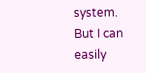system. But I can easily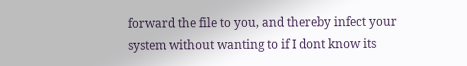forward the file to you, and thereby infect your system without wanting to if I dont know its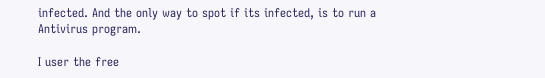infected. And the only way to spot if its infected, is to run a Antivirus program.

I user the free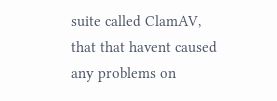suite called ClamAV, that that havent caused any problems on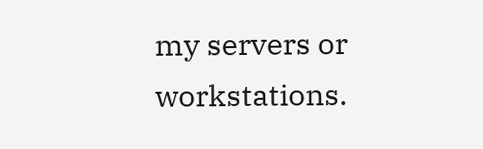my servers or workstations.